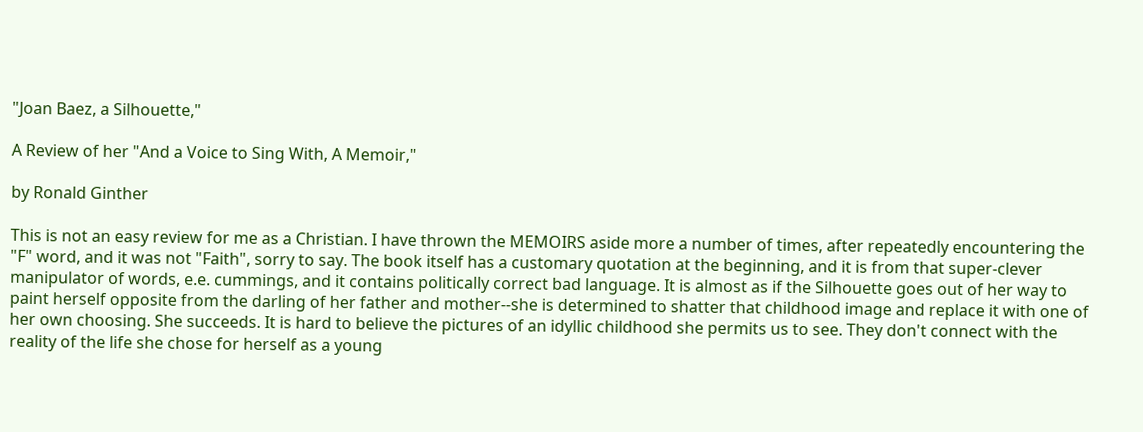"Joan Baez, a Silhouette,"

A Review of her "And a Voice to Sing With, A Memoir,"

by Ronald Ginther

This is not an easy review for me as a Christian. I have thrown the MEMOIRS aside more a number of times, after repeatedly encountering the "F" word, and it was not "Faith", sorry to say. The book itself has a customary quotation at the beginning, and it is from that super-clever manipulator of words, e.e. cummings, and it contains politically correct bad language. It is almost as if the Silhouette goes out of her way to paint herself opposite from the darling of her father and mother--she is determined to shatter that childhood image and replace it with one of her own choosing. She succeeds. It is hard to believe the pictures of an idyllic childhood she permits us to see. They don't connect with the reality of the life she chose for herself as a young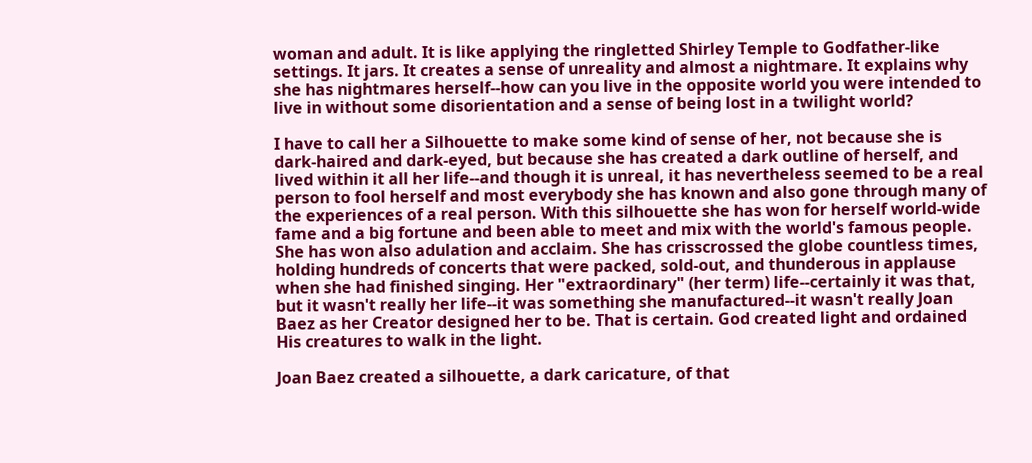woman and adult. It is like applying the ringletted Shirley Temple to Godfather-like settings. It jars. It creates a sense of unreality and almost a nightmare. It explains why she has nightmares herself--how can you live in the opposite world you were intended to live in without some disorientation and a sense of being lost in a twilight world?

I have to call her a Silhouette to make some kind of sense of her, not because she is dark-haired and dark-eyed, but because she has created a dark outline of herself, and lived within it all her life--and though it is unreal, it has nevertheless seemed to be a real person to fool herself and most everybody she has known and also gone through many of the experiences of a real person. With this silhouette she has won for herself world-wide fame and a big fortune and been able to meet and mix with the world's famous people. She has won also adulation and acclaim. She has crisscrossed the globe countless times, holding hundreds of concerts that were packed, sold-out, and thunderous in applause when she had finished singing. Her "extraordinary" (her term) life--certainly it was that, but it wasn't really her life--it was something she manufactured--it wasn't really Joan Baez as her Creator designed her to be. That is certain. God created light and ordained His creatures to walk in the light.

Joan Baez created a silhouette, a dark caricature, of that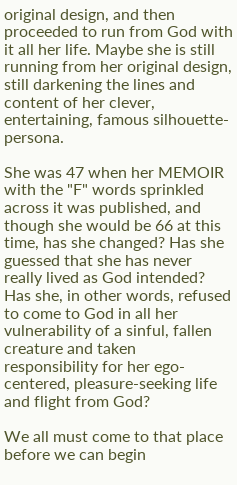original design, and then proceeded to run from God with it all her life. Maybe she is still running from her original design, still darkening the lines and content of her clever, entertaining, famous silhouette-persona.

She was 47 when her MEMOIR with the "F" words sprinkled across it was published, and though she would be 66 at this time, has she changed? Has she guessed that she has never really lived as God intended? Has she, in other words, refused to come to God in all her vulnerability of a sinful, fallen creature and taken responsibility for her ego-centered, pleasure-seeking life and flight from God?

We all must come to that place before we can begin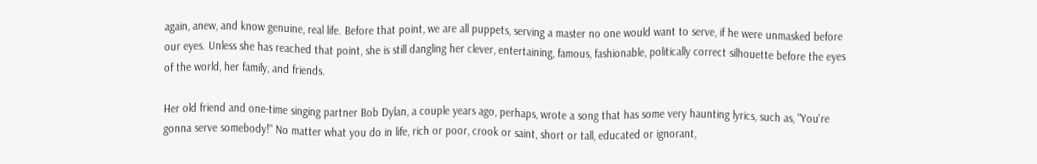again, anew, and know genuine, real life. Before that point, we are all puppets, serving a master no one would want to serve, if he were unmasked before our eyes. Unless she has reached that point, she is still dangling her clever, entertaining, famous, fashionable, politically correct silhouette before the eyes of the world, her family, and friends.

Her old friend and one-time singing partner Bob Dylan, a couple years ago, perhaps, wrote a song that has some very haunting lyrics, such as, "You're gonna serve somebody!" No matter what you do in life, rich or poor, crook or saint, short or tall, educated or ignorant,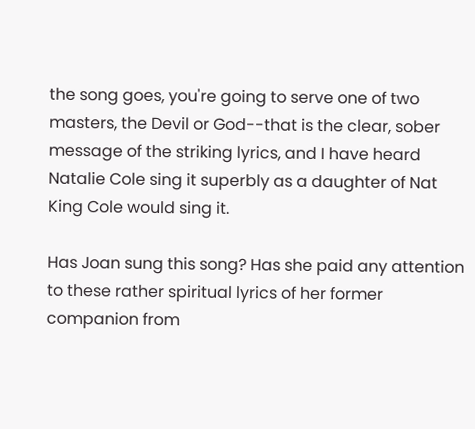the song goes, you're going to serve one of two masters, the Devil or God--that is the clear, sober message of the striking lyrics, and I have heard Natalie Cole sing it superbly as a daughter of Nat King Cole would sing it.

Has Joan sung this song? Has she paid any attention to these rather spiritual lyrics of her former companion from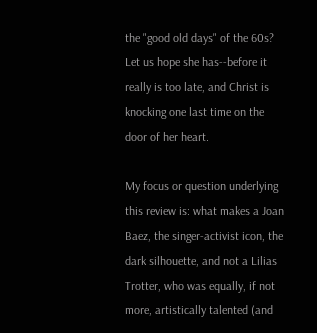the "good old days" of the 60s? Let us hope she has--before it really is too late, and Christ is knocking one last time on the door of her heart.

My focus or question underlying this review is: what makes a Joan Baez, the singer-activist icon, the dark silhouette, and not a Lilias Trotter, who was equally, if not more, artistically talented (and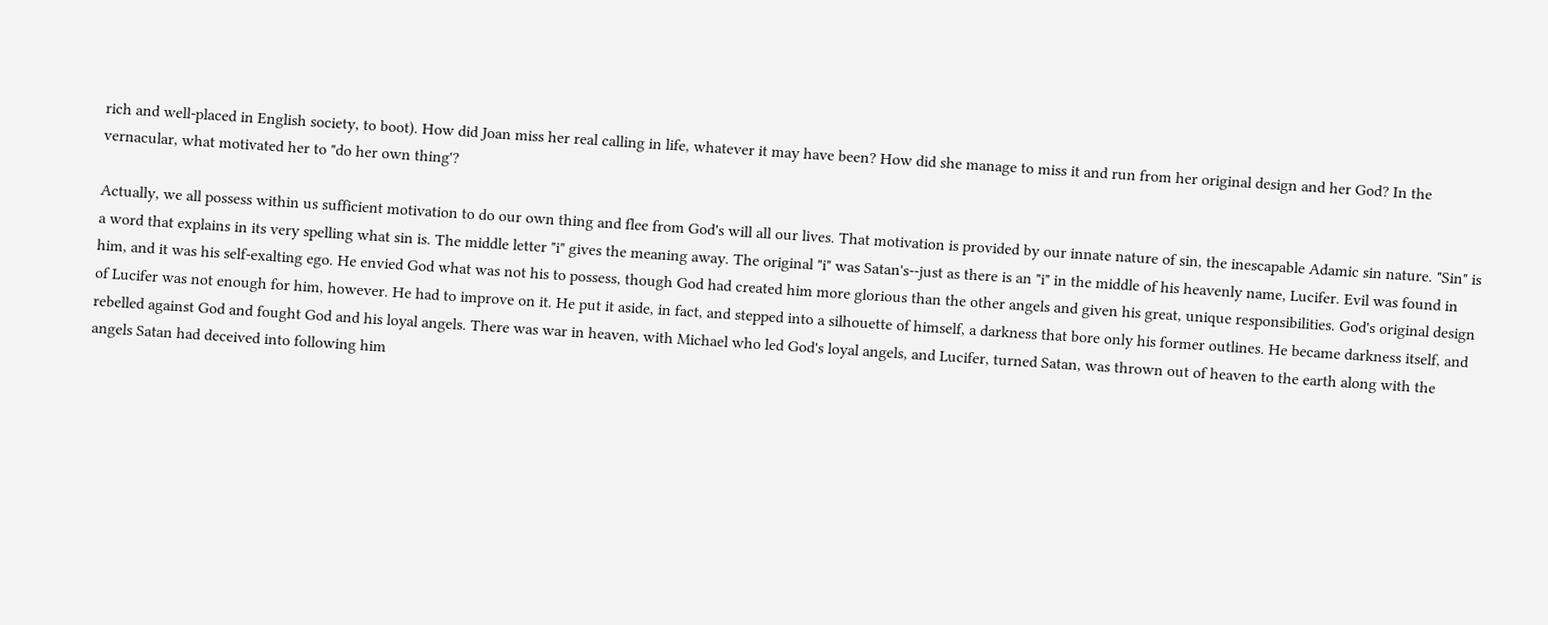rich and well-placed in English society, to boot). How did Joan miss her real calling in life, whatever it may have been? How did she manage to miss it and run from her original design and her God? In the vernacular, what motivated her to "do her own thing'?

Actually, we all possess within us sufficient motivation to do our own thing and flee from God's will all our lives. That motivation is provided by our innate nature of sin, the inescapable Adamic sin nature. "Sin" is a word that explains in its very spelling what sin is. The middle letter "i" gives the meaning away. The original "i" was Satan's--just as there is an "i" in the middle of his heavenly name, Lucifer. Evil was found in him, and it was his self-exalting ego. He envied God what was not his to possess, though God had created him more glorious than the other angels and given his great, unique responsibilities. God's original design of Lucifer was not enough for him, however. He had to improve on it. He put it aside, in fact, and stepped into a silhouette of himself, a darkness that bore only his former outlines. He became darkness itself, and rebelled against God and fought God and his loyal angels. There was war in heaven, with Michael who led God's loyal angels, and Lucifer, turned Satan, was thrown out of heaven to the earth along with the angels Satan had deceived into following him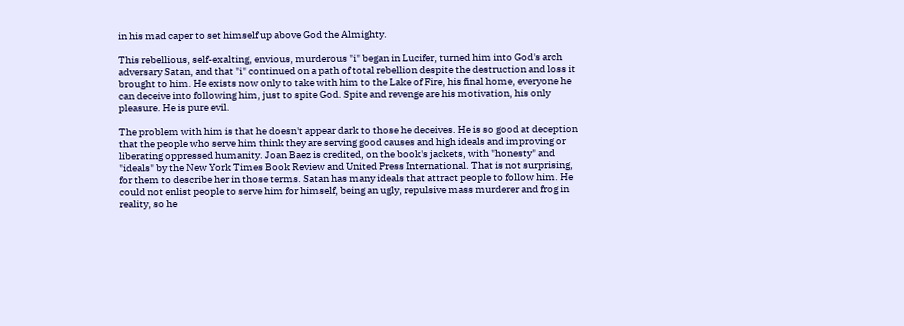in his mad caper to set himself up above God the Almighty.

This rebellious, self-exalting, envious, murderous "i" began in Lucifer, turned him into God's arch adversary Satan, and that "i" continued on a path of total rebellion despite the destruction and loss it brought to him. He exists now only to take with him to the Lake of Fire, his final home, everyone he can deceive into following him, just to spite God. Spite and revenge are his motivation, his only pleasure. He is pure evil.

The problem with him is that he doesn't appear dark to those he deceives. He is so good at deception that the people who serve him think they are serving good causes and high ideals and improving or liberating oppressed humanity. Joan Baez is credited, on the book's jackets, with "honesty" and "ideals" by the New York Times Book Review and United Press International. That is not surprising, for them to describe her in those terms. Satan has many ideals that attract people to follow him. He could not enlist people to serve him for himself, being an ugly, repulsive mass murderer and frog in reality, so he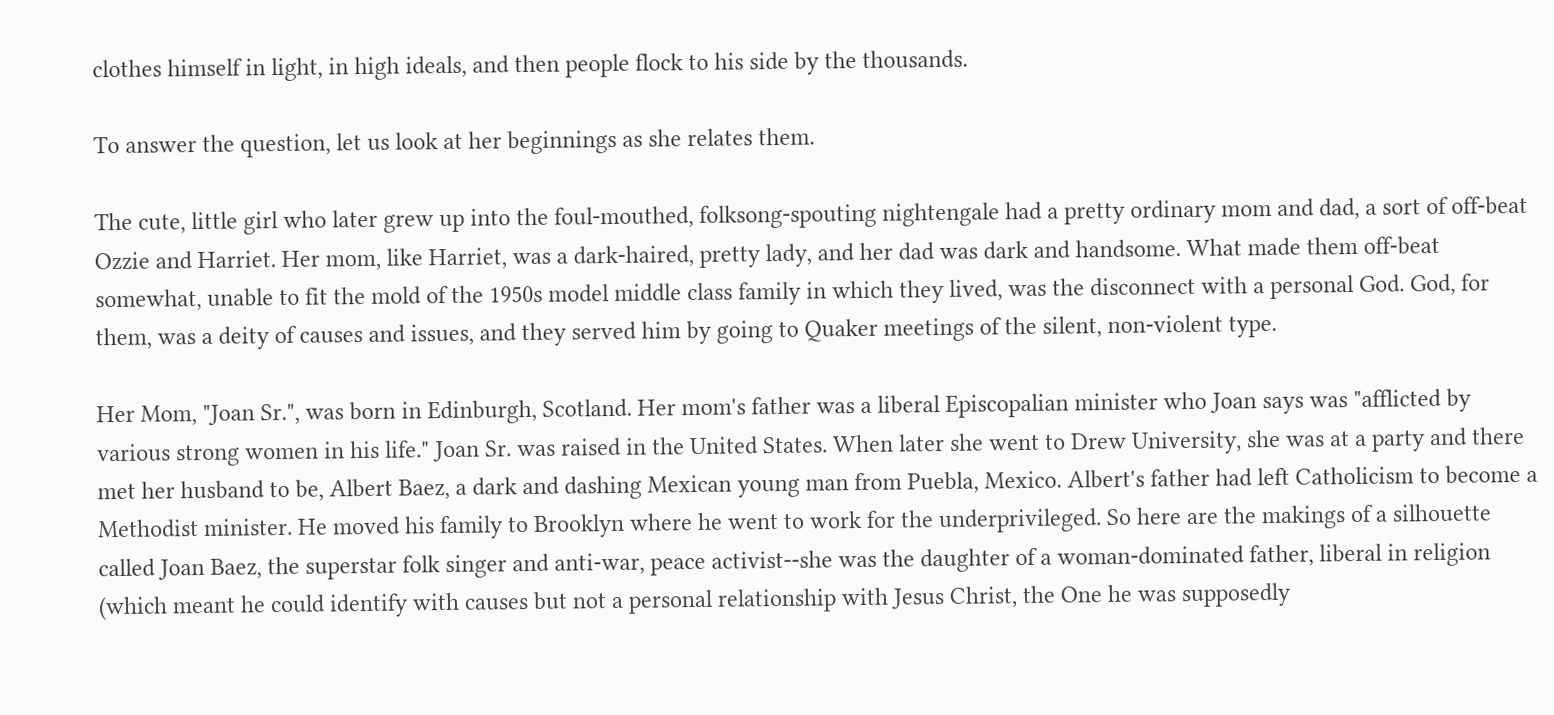clothes himself in light, in high ideals, and then people flock to his side by the thousands.

To answer the question, let us look at her beginnings as she relates them.

The cute, little girl who later grew up into the foul-mouthed, folksong-spouting nightengale had a pretty ordinary mom and dad, a sort of off-beat Ozzie and Harriet. Her mom, like Harriet, was a dark-haired, pretty lady, and her dad was dark and handsome. What made them off-beat somewhat, unable to fit the mold of the 1950s model middle class family in which they lived, was the disconnect with a personal God. God, for them, was a deity of causes and issues, and they served him by going to Quaker meetings of the silent, non-violent type.

Her Mom, "Joan Sr.", was born in Edinburgh, Scotland. Her mom's father was a liberal Episcopalian minister who Joan says was "afflicted by various strong women in his life." Joan Sr. was raised in the United States. When later she went to Drew University, she was at a party and there met her husband to be, Albert Baez, a dark and dashing Mexican young man from Puebla, Mexico. Albert's father had left Catholicism to become a Methodist minister. He moved his family to Brooklyn where he went to work for the underprivileged. So here are the makings of a silhouette called Joan Baez, the superstar folk singer and anti-war, peace activist--she was the daughter of a woman-dominated father, liberal in religion (which meant he could identify with causes but not a personal relationship with Jesus Christ, the One he was supposedly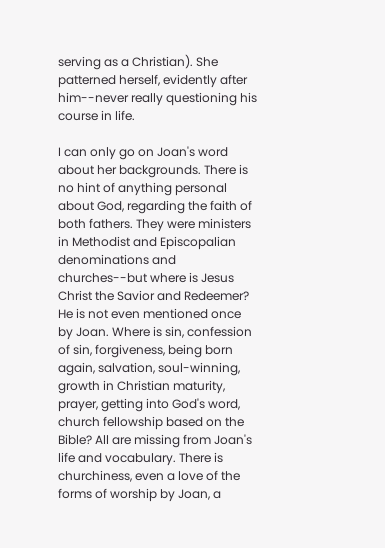serving as a Christian). She patterned herself, evidently after him--never really questioning his course in life.

I can only go on Joan's word about her backgrounds. There is no hint of anything personal about God, regarding the faith of both fathers. They were ministers in Methodist and Episcopalian denominations and churches--but where is Jesus Christ the Savior and Redeemer? He is not even mentioned once by Joan. Where is sin, confession of sin, forgiveness, being born again, salvation, soul-winning, growth in Christian maturity, prayer, getting into God's word, church fellowship based on the Bible? All are missing from Joan's life and vocabulary. There is churchiness, even a love of the forms of worship by Joan, a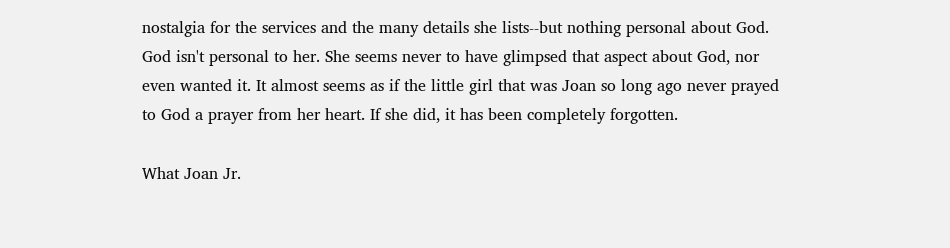nostalgia for the services and the many details she lists--but nothing personal about God. God isn't personal to her. She seems never to have glimpsed that aspect about God, nor even wanted it. It almost seems as if the little girl that was Joan so long ago never prayed to God a prayer from her heart. If she did, it has been completely forgotten.

What Joan Jr.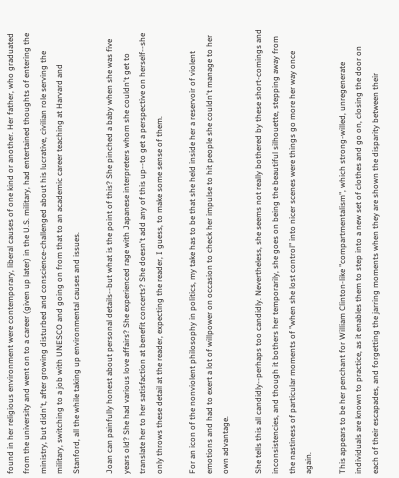found in her religious environment were contemporary, liberal causes of one kind or another. Her father, who graduated from the university and went on to a career (given up later) in the U.S. military, had entertained thoughts of entering the ministry, but didn't, after growing disturbed and conscience-challenged about his lucrative, civilian role serving the military, switching to a job with UNESCO and going on from that to an academic career teaching at Harvard and Stanford, all the while taking up environmental causes and issues.

Joan can painfully honest about personal details--but what is the point of this? She pinched a baby when she was five years old? She had various love affairs? She experienced rage with Japanese interpreters whom she couldn't get to translate her to her satisfaction at benefit concerts? She doesn't add any of this up--to get a perspective on herself--she only throws these detail at the reader, expecting the reader, I guess, to make some sense of them.

For an icon of the nonviolent philosophy in politics, my take has to be that she held inside her a reservoir of violent emotions and had to exert a lot of willpower on occasion to check her impulse to hit people she couldn't manage to her own advantage.

She tells this all candidly--perhaps too candidly. Nevertheless, she seems not really bothered by these short-comings and inconsistencies, and though it bothers her temporarily, she goes on being the beautiful silhouette, stepping away from the nastiness of particular moments of "when she lost control" into nicer scenes were things go more her way once again.

This appears to be her penchant for William Clinton-like "compartmentalism", which strong-willed, unregenerate individuals are known to practice, as it enables them to step into a new set of clothes and go on, closing the door on each of their escapades, and forgetting the jarring moments when they are shown the disparity between their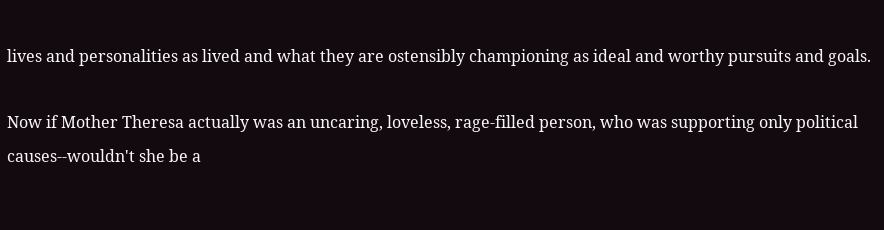lives and personalities as lived and what they are ostensibly championing as ideal and worthy pursuits and goals.

Now if Mother Theresa actually was an uncaring, loveless, rage-filled person, who was supporting only political causes--wouldn't she be a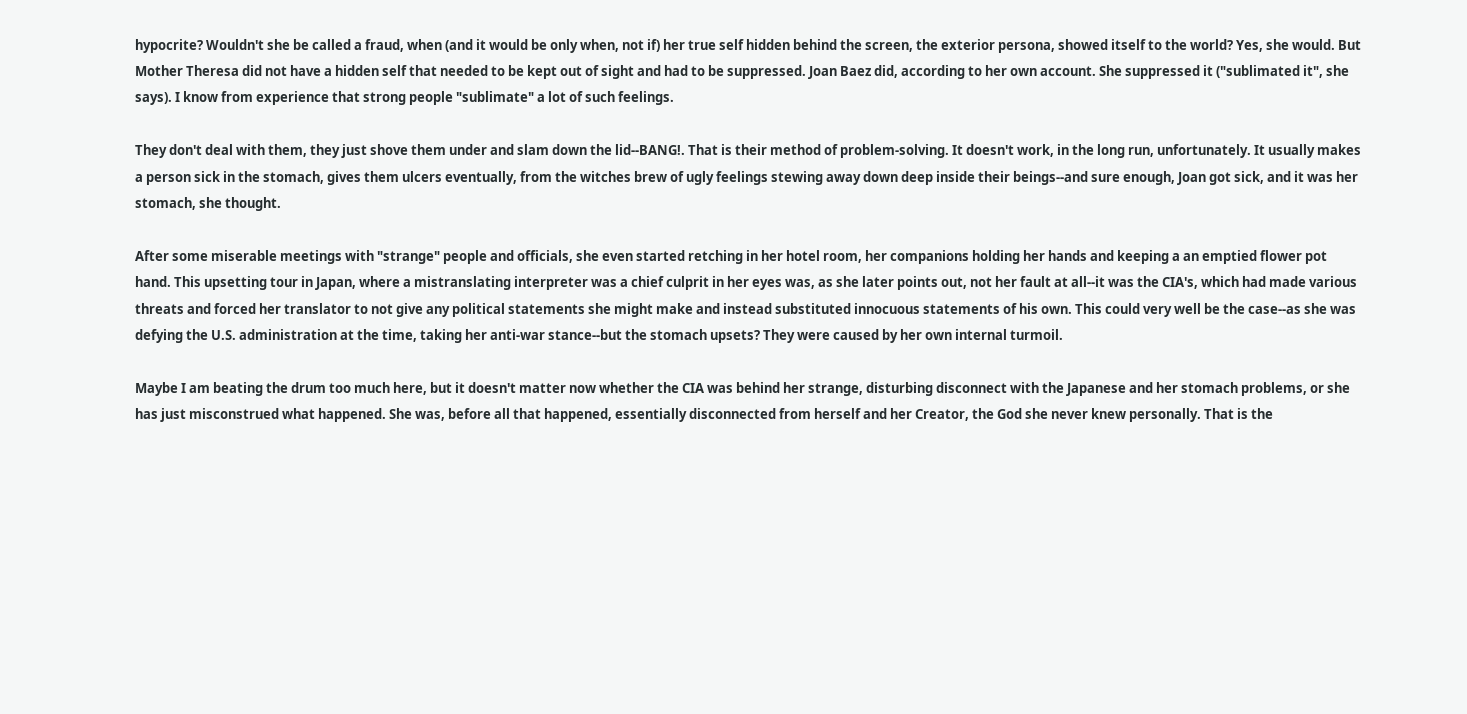hypocrite? Wouldn't she be called a fraud, when (and it would be only when, not if) her true self hidden behind the screen, the exterior persona, showed itself to the world? Yes, she would. But Mother Theresa did not have a hidden self that needed to be kept out of sight and had to be suppressed. Joan Baez did, according to her own account. She suppressed it ("sublimated it", she says). I know from experience that strong people "sublimate" a lot of such feelings.

They don't deal with them, they just shove them under and slam down the lid--BANG!. That is their method of problem-solving. It doesn't work, in the long run, unfortunately. It usually makes a person sick in the stomach, gives them ulcers eventually, from the witches brew of ugly feelings stewing away down deep inside their beings--and sure enough, Joan got sick, and it was her stomach, she thought.

After some miserable meetings with "strange" people and officials, she even started retching in her hotel room, her companions holding her hands and keeping a an emptied flower pot hand. This upsetting tour in Japan, where a mistranslating interpreter was a chief culprit in her eyes was, as she later points out, not her fault at all--it was the CIA's, which had made various threats and forced her translator to not give any political statements she might make and instead substituted innocuous statements of his own. This could very well be the case--as she was defying the U.S. administration at the time, taking her anti-war stance--but the stomach upsets? They were caused by her own internal turmoil.

Maybe I am beating the drum too much here, but it doesn't matter now whether the CIA was behind her strange, disturbing disconnect with the Japanese and her stomach problems, or she has just misconstrued what happened. She was, before all that happened, essentially disconnected from herself and her Creator, the God she never knew personally. That is the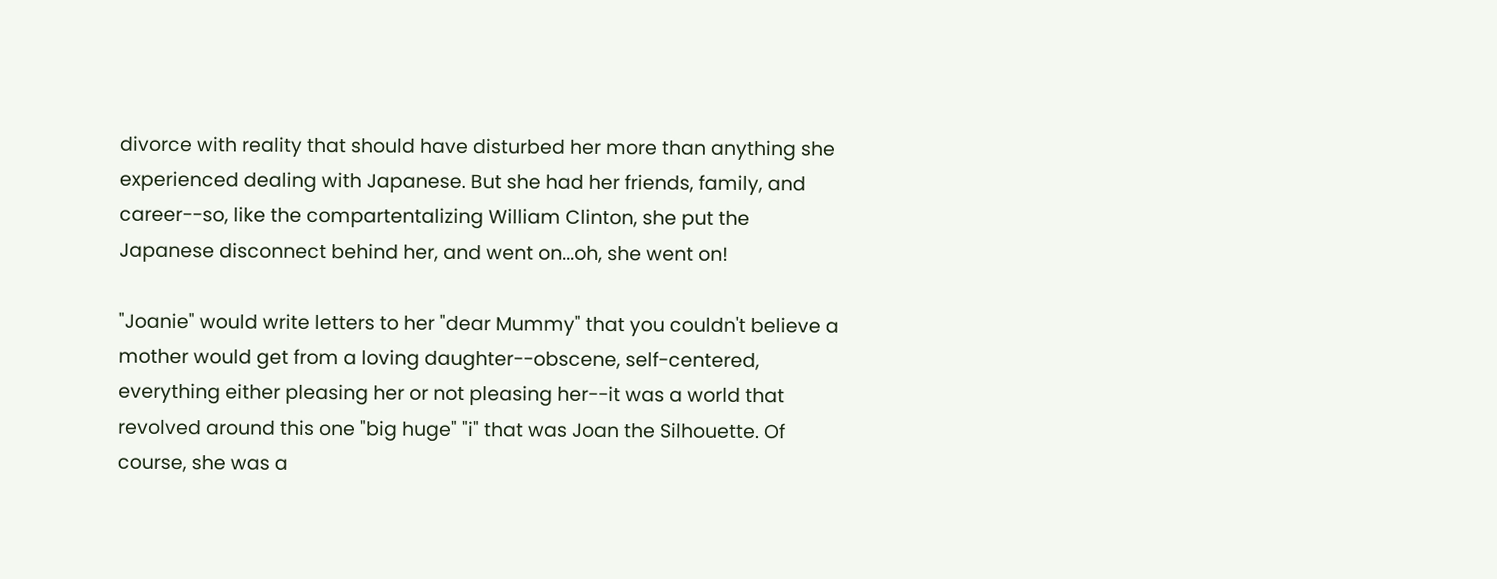divorce with reality that should have disturbed her more than anything she experienced dealing with Japanese. But she had her friends, family, and career--so, like the compartentalizing William Clinton, she put the Japanese disconnect behind her, and went on...oh, she went on!

"Joanie" would write letters to her "dear Mummy" that you couldn't believe a mother would get from a loving daughter--obscene, self-centered, everything either pleasing her or not pleasing her--it was a world that revolved around this one "big huge" "i" that was Joan the Silhouette. Of course, she was a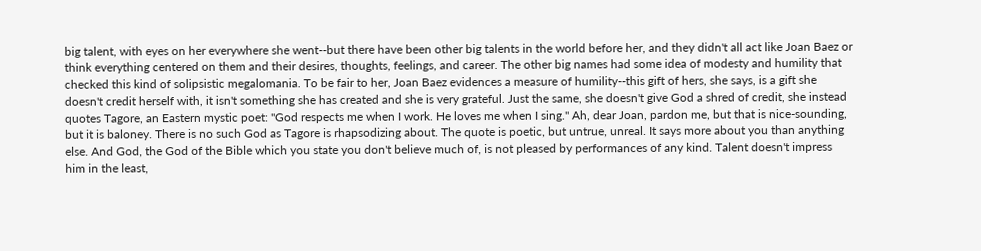big talent, with eyes on her everywhere she went--but there have been other big talents in the world before her, and they didn't all act like Joan Baez or think everything centered on them and their desires, thoughts, feelings, and career. The other big names had some idea of modesty and humility that checked this kind of solipsistic megalomania. To be fair to her, Joan Baez evidences a measure of humility--this gift of hers, she says, is a gift she doesn't credit herself with, it isn't something she has created and she is very grateful. Just the same, she doesn't give God a shred of credit, she instead quotes Tagore, an Eastern mystic poet: "God respects me when I work. He loves me when I sing." Ah, dear Joan, pardon me, but that is nice-sounding, but it is baloney. There is no such God as Tagore is rhapsodizing about. The quote is poetic, but untrue, unreal. It says more about you than anything else. And God, the God of the Bible which you state you don't believe much of, is not pleased by performances of any kind. Talent doesn't impress him in the least,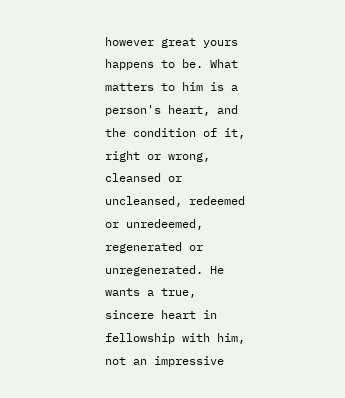however great yours happens to be. What matters to him is a person's heart, and the condition of it, right or wrong, cleansed or uncleansed, redeemed or unredeemed, regenerated or unregenerated. He wants a true, sincere heart in fellowship with him, not an impressive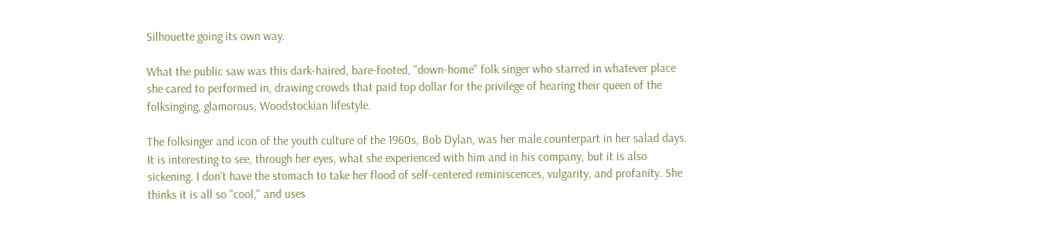Silhouette going its own way.

What the public saw was this dark-haired, bare-footed, "down-home" folk singer who starred in whatever place she cared to performed in, drawing crowds that paid top dollar for the privilege of hearing their queen of the folksinging, glamorous, Woodstockian lifestyle.

The folksinger and icon of the youth culture of the 1960s, Bob Dylan, was her male counterpart in her salad days. It is interesting to see, through her eyes, what she experienced with him and in his company, but it is also sickening. I don't have the stomach to take her flood of self-centered reminiscences, vulgarity, and profanity. She thinks it is all so "cool," and uses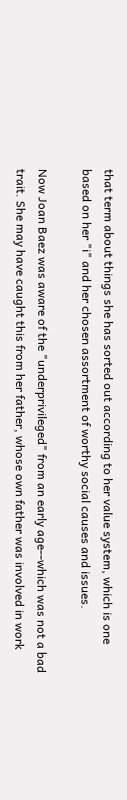that term about things she has sorted out according to her value system, which is one based on her "i" and her chosen assortment of worthy social causes and issues.

Now Joan Baez was aware of the "underprivileged" from an early age--which was not a bad trait. She may have caught this from her father, whose own father was involved in work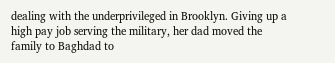dealing with the underprivileged in Brooklyn. Giving up a high pay job serving the military, her dad moved the family to Baghdad to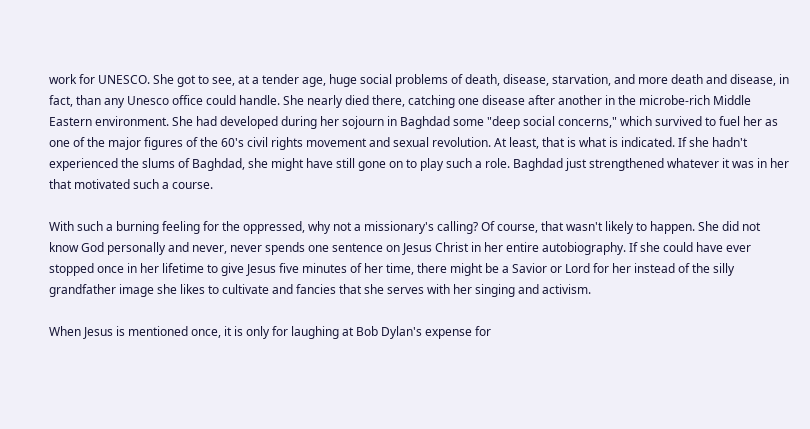work for UNESCO. She got to see, at a tender age, huge social problems of death, disease, starvation, and more death and disease, in fact, than any Unesco office could handle. She nearly died there, catching one disease after another in the microbe-rich Middle Eastern environment. She had developed during her sojourn in Baghdad some "deep social concerns," which survived to fuel her as one of the major figures of the 60's civil rights movement and sexual revolution. At least, that is what is indicated. If she hadn't experienced the slums of Baghdad, she might have still gone on to play such a role. Baghdad just strengthened whatever it was in her that motivated such a course.

With such a burning feeling for the oppressed, why not a missionary's calling? Of course, that wasn't likely to happen. She did not know God personally and never, never spends one sentence on Jesus Christ in her entire autobiography. If she could have ever stopped once in her lifetime to give Jesus five minutes of her time, there might be a Savior or Lord for her instead of the silly grandfather image she likes to cultivate and fancies that she serves with her singing and activism.

When Jesus is mentioned once, it is only for laughing at Bob Dylan's expense for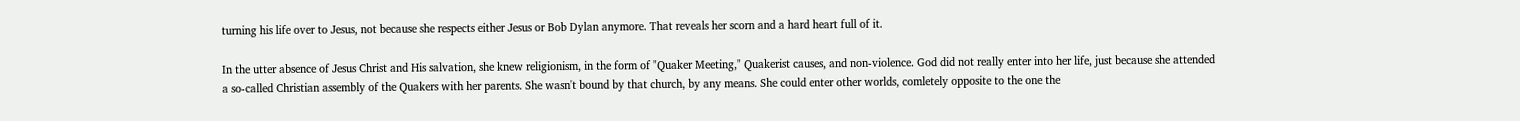turning his life over to Jesus, not because she respects either Jesus or Bob Dylan anymore. That reveals her scorn and a hard heart full of it.

In the utter absence of Jesus Christ and His salvation, she knew religionism, in the form of "Quaker Meeting," Quakerist causes, and non-violence. God did not really enter into her life, just because she attended a so-called Christian assembly of the Quakers with her parents. She wasn't bound by that church, by any means. She could enter other worlds, comletely opposite to the one the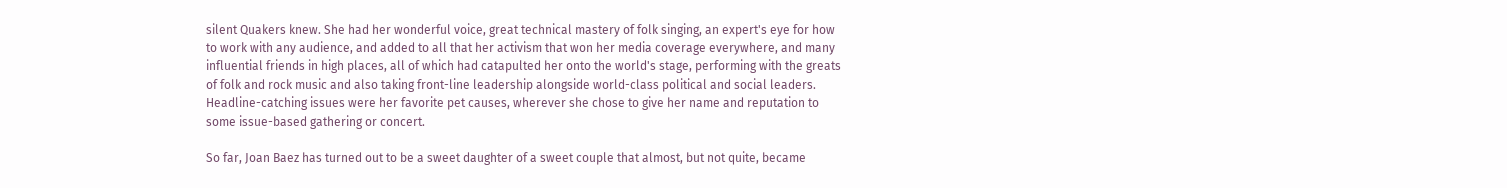silent Quakers knew. She had her wonderful voice, great technical mastery of folk singing, an expert's eye for how to work with any audience, and added to all that her activism that won her media coverage everywhere, and many influential friends in high places, all of which had catapulted her onto the world's stage, performing with the greats of folk and rock music and also taking front-line leadership alongside world-class political and social leaders. Headline-catching issues were her favorite pet causes, wherever she chose to give her name and reputation to some issue-based gathering or concert.

So far, Joan Baez has turned out to be a sweet daughter of a sweet couple that almost, but not quite, became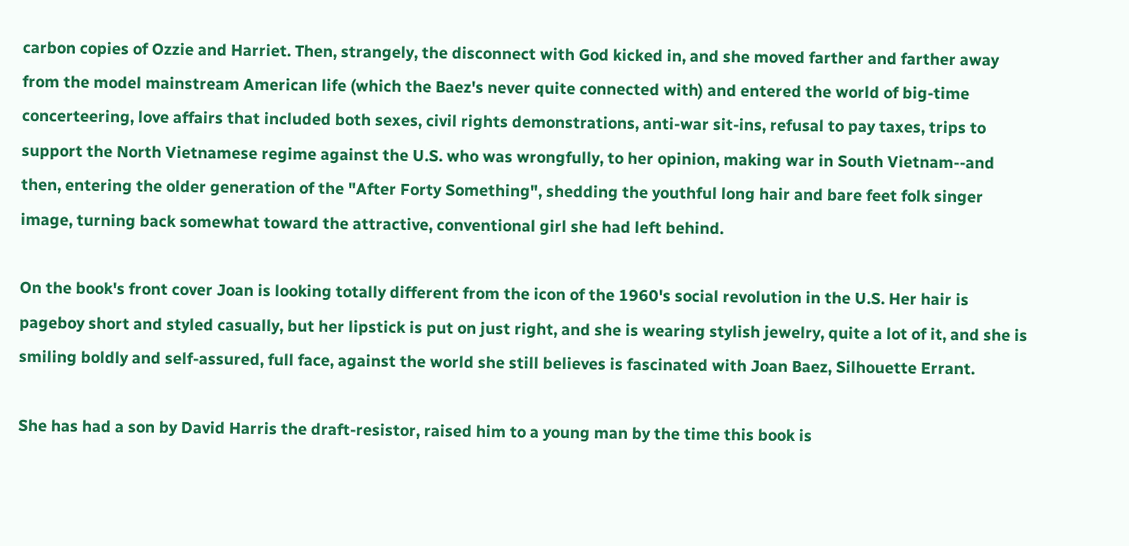carbon copies of Ozzie and Harriet. Then, strangely, the disconnect with God kicked in, and she moved farther and farther away from the model mainstream American life (which the Baez's never quite connected with) and entered the world of big-time concerteering, love affairs that included both sexes, civil rights demonstrations, anti-war sit-ins, refusal to pay taxes, trips to support the North Vietnamese regime against the U.S. who was wrongfully, to her opinion, making war in South Vietnam--and then, entering the older generation of the "After Forty Something", shedding the youthful long hair and bare feet folk singer image, turning back somewhat toward the attractive, conventional girl she had left behind.

On the book's front cover Joan is looking totally different from the icon of the 1960's social revolution in the U.S. Her hair is pageboy short and styled casually, but her lipstick is put on just right, and she is wearing stylish jewelry, quite a lot of it, and she is smiling boldly and self-assured, full face, against the world she still believes is fascinated with Joan Baez, Silhouette Errant.

She has had a son by David Harris the draft-resistor, raised him to a young man by the time this book is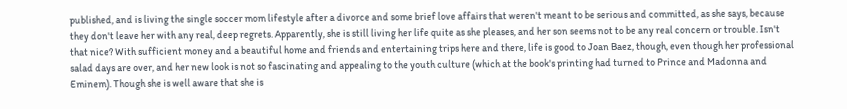published, and is living the single soccer mom lifestyle after a divorce and some brief love affairs that weren't meant to be serious and committed, as she says, because they don't leave her with any real, deep regrets. Apparently, she is still living her life quite as she pleases, and her son seems not to be any real concern or trouble. Isn't that nice? With sufficient money and a beautiful home and friends and entertaining trips here and there, life is good to Joan Baez, though, even though her professional salad days are over, and her new look is not so fascinating and appealing to the youth culture (which at the book's printing had turned to Prince and Madonna and Eminem). Though she is well aware that she is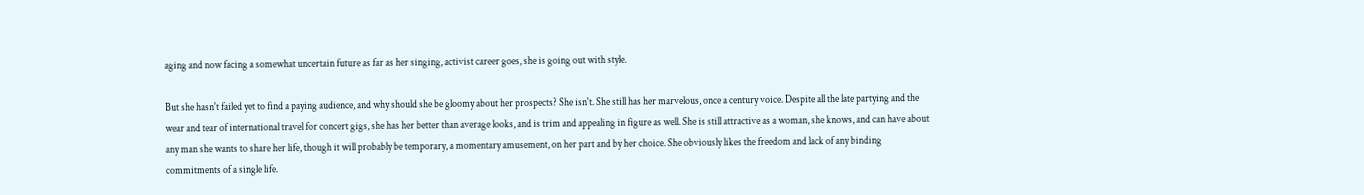aging and now facing a somewhat uncertain future as far as her singing, activist career goes, she is going out with style.

But she hasn't failed yet to find a paying audience, and why should she be gloomy about her prospects? She isn't. She still has her marvelous, once a century voice. Despite all the late partying and the wear and tear of international travel for concert gigs, she has her better than average looks, and is trim and appealing in figure as well. She is still attractive as a woman, she knows, and can have about any man she wants to share her life, though it will probably be temporary, a momentary amusement, on her part and by her choice. She obviously likes the freedom and lack of any binding commitments of a single life.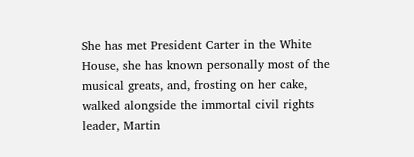She has met President Carter in the White House, she has known personally most of the musical greats, and, frosting on her cake, walked alongside the immortal civil rights leader, Martin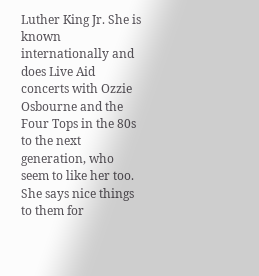Luther King Jr. She is known internationally and does Live Aid concerts with Ozzie Osbourne and the Four Tops in the 80s to the next generation, who seem to like her too. She says nice things to them for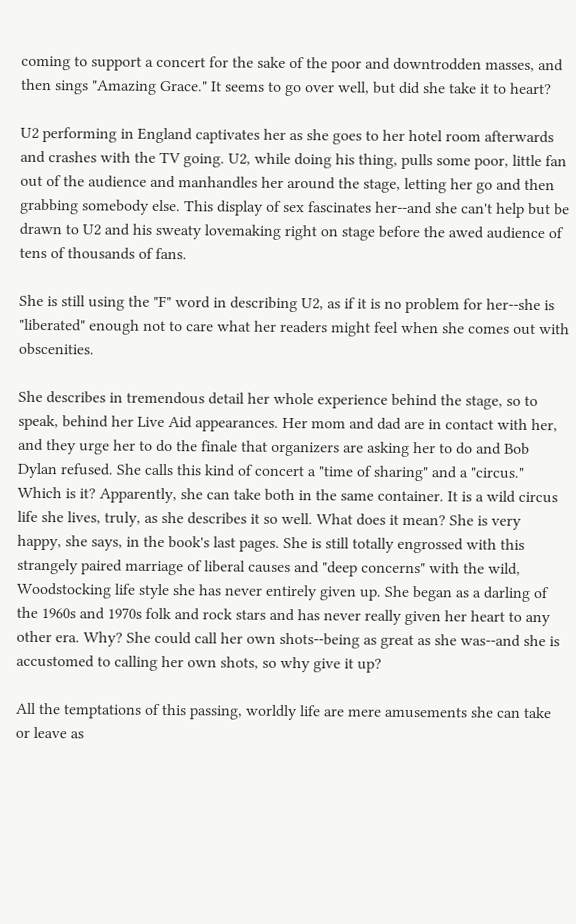coming to support a concert for the sake of the poor and downtrodden masses, and then sings "Amazing Grace." It seems to go over well, but did she take it to heart?

U2 performing in England captivates her as she goes to her hotel room afterwards and crashes with the TV going. U2, while doing his thing, pulls some poor, little fan out of the audience and manhandles her around the stage, letting her go and then grabbing somebody else. This display of sex fascinates her--and she can't help but be drawn to U2 and his sweaty lovemaking right on stage before the awed audience of tens of thousands of fans.

She is still using the "F" word in describing U2, as if it is no problem for her--she is "liberated" enough not to care what her readers might feel when she comes out with obscenities.

She describes in tremendous detail her whole experience behind the stage, so to speak, behind her Live Aid appearances. Her mom and dad are in contact with her, and they urge her to do the finale that organizers are asking her to do and Bob Dylan refused. She calls this kind of concert a "time of sharing" and a "circus." Which is it? Apparently, she can take both in the same container. It is a wild circus life she lives, truly, as she describes it so well. What does it mean? She is very happy, she says, in the book's last pages. She is still totally engrossed with this strangely paired marriage of liberal causes and "deep concerns" with the wild, Woodstocking life style she has never entirely given up. She began as a darling of the 1960s and 1970s folk and rock stars and has never really given her heart to any other era. Why? She could call her own shots--being as great as she was--and she is accustomed to calling her own shots, so why give it up?

All the temptations of this passing, worldly life are mere amusements she can take or leave as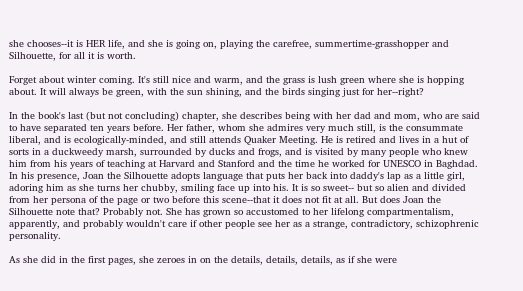she chooses--it is HER life, and she is going on, playing the carefree, summertime-grasshopper and Silhouette, for all it is worth.

Forget about winter coming. It's still nice and warm, and the grass is lush green where she is hopping about. It will always be green, with the sun shining, and the birds singing just for her--right?

In the book's last (but not concluding) chapter, she describes being with her dad and mom, who are said to have separated ten years before. Her father, whom she admires very much still, is the consummate liberal, and is ecologically-minded, and still attends Quaker Meeting. He is retired and lives in a hut of sorts in a duckweedy marsh, surrounded by ducks and frogs, and is visited by many people who knew him from his years of teaching at Harvard and Stanford and the time he worked for UNESCO in Baghdad. In his presence, Joan the Silhouette adopts language that puts her back into daddy's lap as a little girl, adoring him as she turns her chubby, smiling face up into his. It is so sweet-- but so alien and divided from her persona of the page or two before this scene--that it does not fit at all. But does Joan the Silhouette note that? Probably not. She has grown so accustomed to her lifelong compartmentalism, apparently, and probably wouldn't care if other people see her as a strange, contradictory, schizophrenic personality.

As she did in the first pages, she zeroes in on the details, details, details, as if she were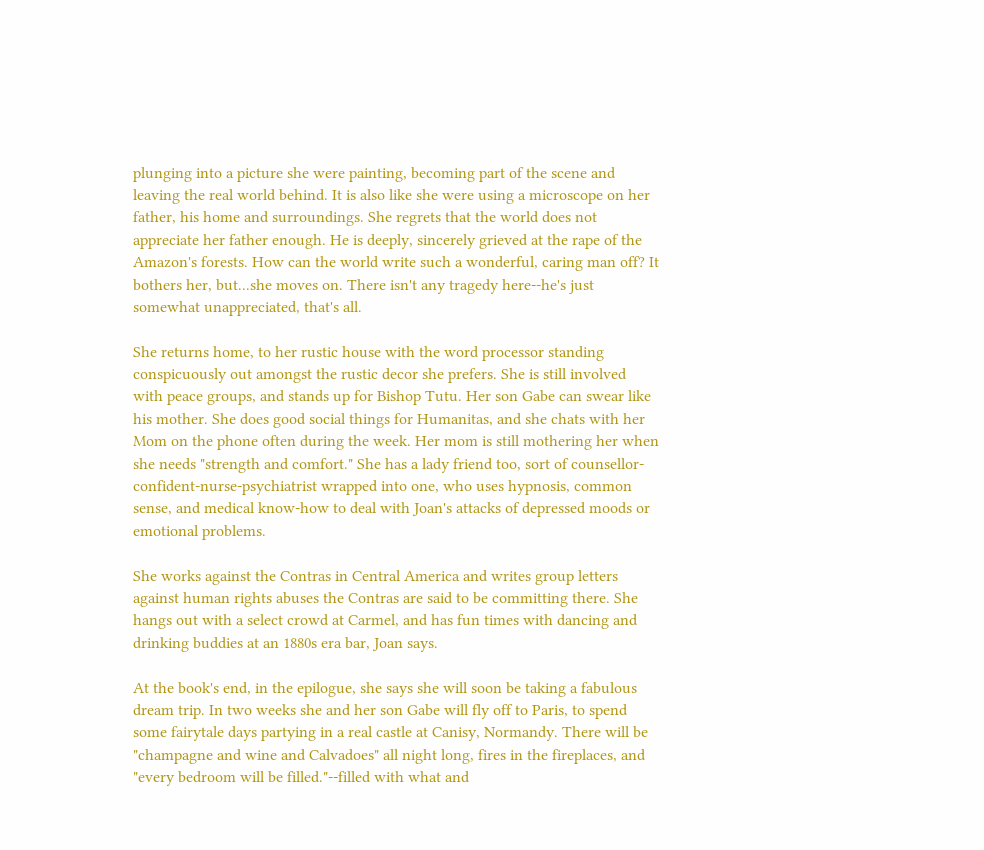plunging into a picture she were painting, becoming part of the scene and leaving the real world behind. It is also like she were using a microscope on her father, his home and surroundings. She regrets that the world does not appreciate her father enough. He is deeply, sincerely grieved at the rape of the Amazon's forests. How can the world write such a wonderful, caring man off? It bothers her, but...she moves on. There isn't any tragedy here--he's just somewhat unappreciated, that's all.

She returns home, to her rustic house with the word processor standing conspicuously out amongst the rustic decor she prefers. She is still involved with peace groups, and stands up for Bishop Tutu. Her son Gabe can swear like his mother. She does good social things for Humanitas, and she chats with her Mom on the phone often during the week. Her mom is still mothering her when she needs "strength and comfort." She has a lady friend too, sort of counsellor-confident-nurse-psychiatrist wrapped into one, who uses hypnosis, common sense, and medical know-how to deal with Joan's attacks of depressed moods or emotional problems.

She works against the Contras in Central America and writes group letters against human rights abuses the Contras are said to be committing there. She hangs out with a select crowd at Carmel, and has fun times with dancing and drinking buddies at an 1880s era bar, Joan says.

At the book's end, in the epilogue, she says she will soon be taking a fabulous dream trip. In two weeks she and her son Gabe will fly off to Paris, to spend some fairytale days partying in a real castle at Canisy, Normandy. There will be "champagne and wine and Calvadoes" all night long, fires in the fireplaces, and "every bedroom will be filled."--filled with what and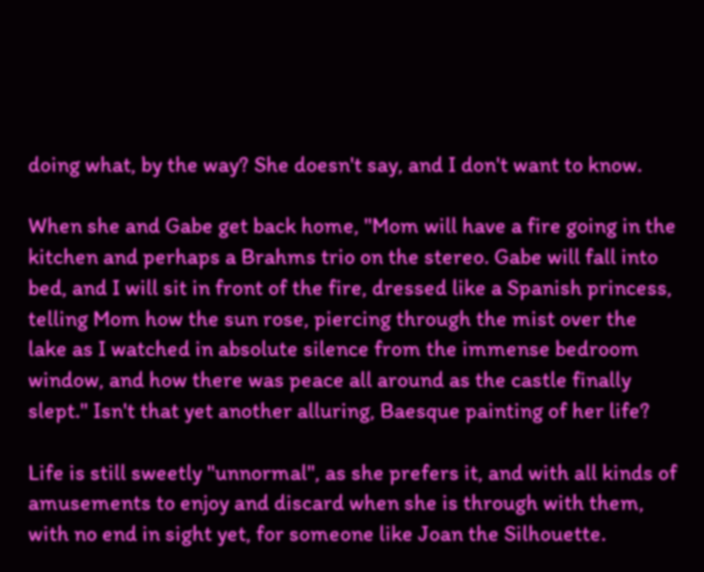doing what, by the way? She doesn't say, and I don't want to know.

When she and Gabe get back home, "Mom will have a fire going in the kitchen and perhaps a Brahms trio on the stereo. Gabe will fall into bed, and I will sit in front of the fire, dressed like a Spanish princess, telling Mom how the sun rose, piercing through the mist over the lake as I watched in absolute silence from the immense bedroom window, and how there was peace all around as the castle finally slept." Isn't that yet another alluring, Baesque painting of her life?

Life is still sweetly "unnormal", as she prefers it, and with all kinds of amusements to enjoy and discard when she is through with them, with no end in sight yet, for someone like Joan the Silhouette.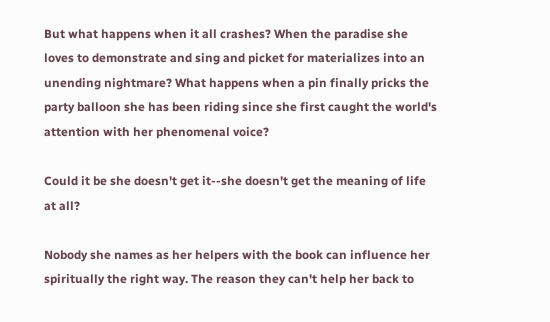But what happens when it all crashes? When the paradise she loves to demonstrate and sing and picket for materializes into an unending nightmare? What happens when a pin finally pricks the party balloon she has been riding since she first caught the world's attention with her phenomenal voice?

Could it be she doesn't get it--she doesn't get the meaning of life at all?

Nobody she names as her helpers with the book can influence her spiritually the right way. The reason they can't help her back to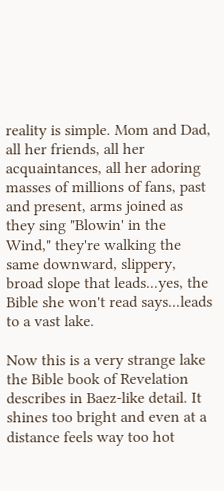reality is simple. Mom and Dad, all her friends, all her acquaintances, all her adoring masses of millions of fans, past and present, arms joined as they sing "Blowin' in the Wind," they're walking the same downward, slippery, broad slope that leads...yes, the Bible she won't read says...leads to a vast lake.

Now this is a very strange lake the Bible book of Revelation describes in Baez-like detail. It shines too bright and even at a distance feels way too hot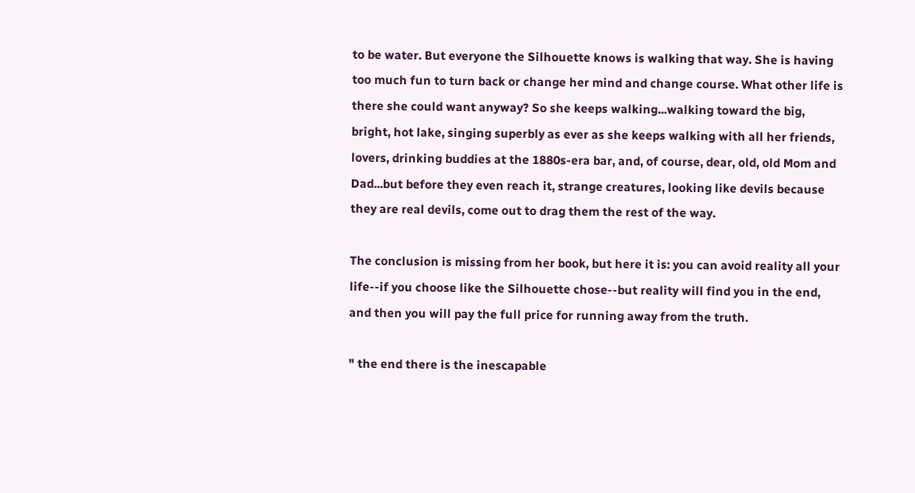to be water. But everyone the Silhouette knows is walking that way. She is having too much fun to turn back or change her mind and change course. What other life is there she could want anyway? So she keeps walking...walking toward the big, bright, hot lake, singing superbly as ever as she keeps walking with all her friends, lovers, drinking buddies at the 1880s-era bar, and, of course, dear, old, old Mom and Dad...but before they even reach it, strange creatures, looking like devils because they are real devils, come out to drag them the rest of the way.

The conclusion is missing from her book, but here it is: you can avoid reality all your life--if you choose like the Silhouette chose--but reality will find you in the end, and then you will pay the full price for running away from the truth.

" the end there is the inescapable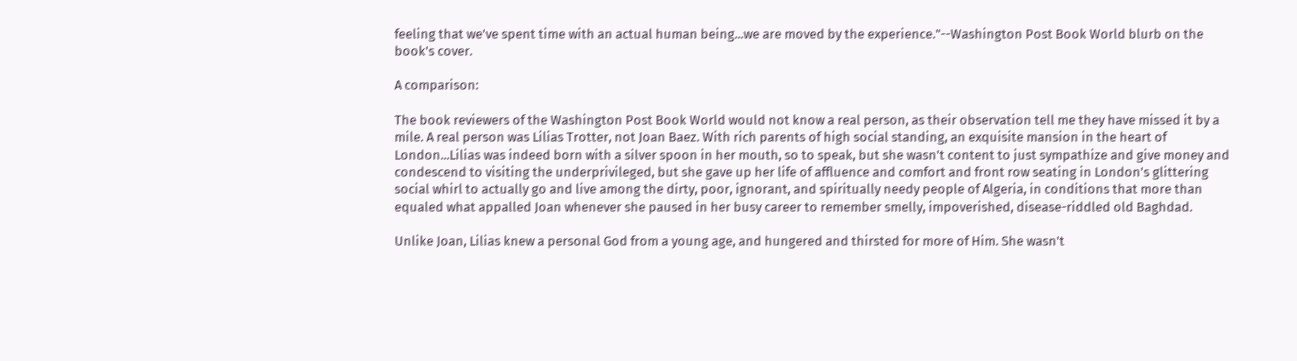feeling that we've spent time with an actual human being...we are moved by the experience."--Washington Post Book World blurb on the book's cover.

A comparison:

The book reviewers of the Washington Post Book World would not know a real person, as their observation tell me they have missed it by a mile. A real person was Lilias Trotter, not Joan Baez. With rich parents of high social standing, an exquisite mansion in the heart of London...Lilias was indeed born with a silver spoon in her mouth, so to speak, but she wasn't content to just sympathize and give money and condescend to visiting the underprivileged, but she gave up her life of affluence and comfort and front row seating in London's glittering social whirl to actually go and live among the dirty, poor, ignorant, and spiritually needy people of Algeria, in conditions that more than equaled what appalled Joan whenever she paused in her busy career to remember smelly, impoverished, disease-riddled old Baghdad.

Unlike Joan, Lilias knew a personal God from a young age, and hungered and thirsted for more of Him. She wasn't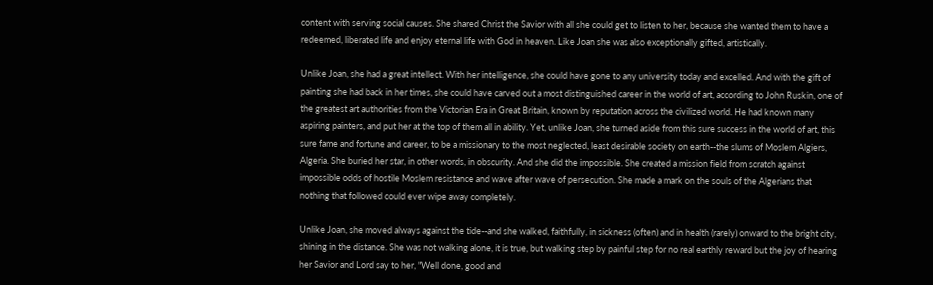content with serving social causes. She shared Christ the Savior with all she could get to listen to her, because she wanted them to have a redeemed, liberated life and enjoy eternal life with God in heaven. Like Joan she was also exceptionally gifted, artistically.

Unlike Joan, she had a great intellect. With her intelligence, she could have gone to any university today and excelled. And with the gift of painting she had back in her times, she could have carved out a most distinguished career in the world of art, according to John Ruskin, one of the greatest art authorities from the Victorian Era in Great Britain, known by reputation across the civilized world. He had known many aspiring painters, and put her at the top of them all in ability. Yet, unlike Joan, she turned aside from this sure success in the world of art, this sure fame and fortune and career, to be a missionary to the most neglected, least desirable society on earth--the slums of Moslem Algiers, Algeria. She buried her star, in other words, in obscurity. And she did the impossible. She created a mission field from scratch against impossible odds of hostile Moslem resistance and wave after wave of persecution. She made a mark on the souls of the Algerians that nothing that followed could ever wipe away completely.

Unlike Joan, she moved always against the tide--and she walked, faithfully, in sickness (often) and in health (rarely) onward to the bright city, shining in the distance. She was not walking alone, it is true, but walking step by painful step for no real earthly reward but the joy of hearing her Savior and Lord say to her, "Well done, good and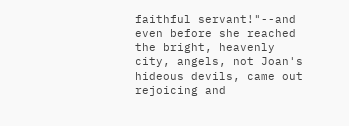faithful servant!"--and even before she reached the bright, heavenly city, angels, not Joan's hideous devils, came out rejoicing and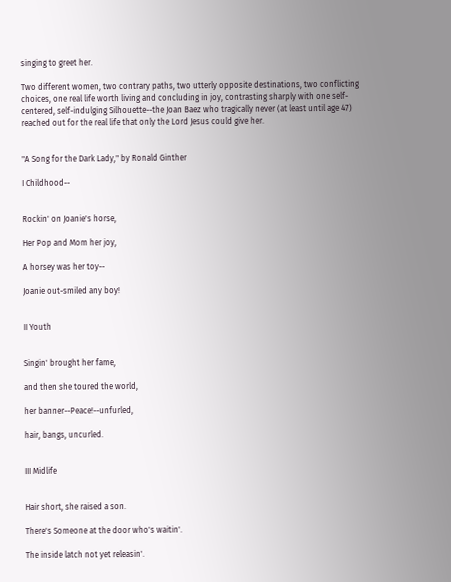singing to greet her.

Two different women, two contrary paths, two utterly opposite destinations, two conflicting choices, one real life worth living and concluding in joy, contrasting sharply with one self-centered, self-indulging Silhouette--the Joan Baez who tragically never (at least until age 47) reached out for the real life that only the Lord Jesus could give her.


"A Song for the Dark Lady," by Ronald Ginther

I Childhood--


Rockin' on Joanie's horse,

Her Pop and Mom her joy,

A horsey was her toy--

Joanie out-smiled any boy!


II Youth


Singin' brought her fame,

and then she toured the world,

her banner--Peace!--unfurled,

hair, bangs, uncurled.


III Midlife


Hair short, she raised a son.

There's Someone at the door who's waitin'.

The inside latch not yet releasin'.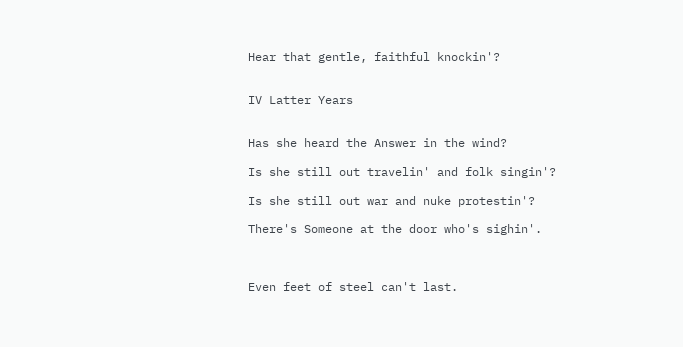Hear that gentle, faithful knockin'?


IV Latter Years


Has she heard the Answer in the wind?

Is she still out travelin' and folk singin'?

Is she still out war and nuke protestin'?

There's Someone at the door who's sighin'.



Even feet of steel can't last.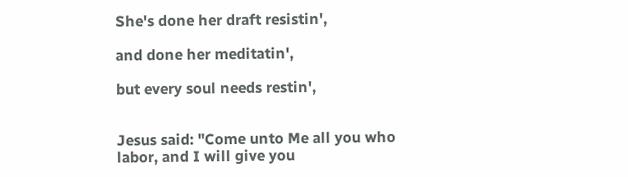She's done her draft resistin',

and done her meditatin',

but every soul needs restin',


Jesus said: "Come unto Me all you who labor, and I will give you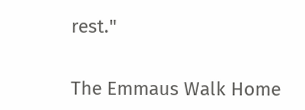rest."


The Emmaus Walk Home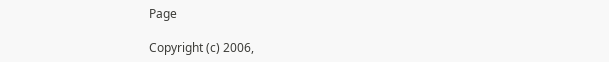Page

Copyright (c) 2006,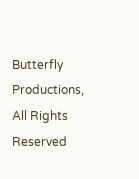Butterfly Productions, All Rights Reserved